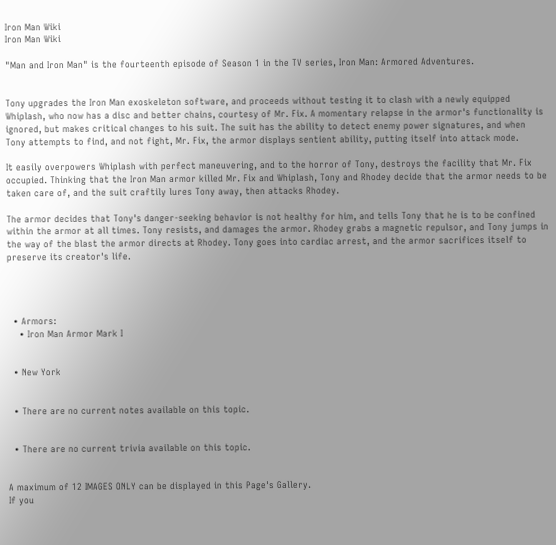Iron Man Wiki
Iron Man Wiki

"Man and Iron Man" is the fourteenth episode of Season 1 in the TV series, Iron Man: Armored Adventures.


Tony upgrades the Iron Man exoskeleton software, and proceeds without testing it to clash with a newly equipped Whiplash, who now has a disc and better chains, courtesy of Mr. Fix. A momentary relapse in the armor's functionality is ignored, but makes critical changes to his suit. The suit has the ability to detect enemy power signatures, and when Tony attempts to find, and not fight, Mr. Fix, the armor displays sentient ability, putting itself into attack mode.

It easily overpowers Whiplash with perfect maneuvering, and to the horror of Tony, destroys the facility that Mr. Fix occupied. Thinking that the Iron Man armor killed Mr. Fix and Whiplash, Tony and Rhodey decide that the armor needs to be taken care of, and the suit craftily lures Tony away, then attacks Rhodey.

The armor decides that Tony's danger-seeking behavior is not healthy for him, and tells Tony that he is to be confined within the armor at all times. Tony resists, and damages the armor. Rhodey grabs a magnetic repulsor, and Tony jumps in the way of the blast the armor directs at Rhodey. Tony goes into cardiac arrest, and the armor sacrifices itself to preserve its creator's life.




  • Armors:
    • Iron Man Armor Mark I


  • New York


  • There are no current notes available on this topic.


  • There are no current trivia available on this topic.


A maximum of 12 IMAGES ONLY can be displayed in this Page's Gallery.
If you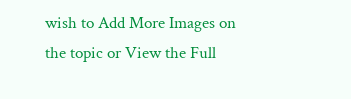wish to Add More Images on the topic or View the Full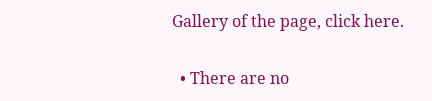Gallery of the page, click here.


  • There are no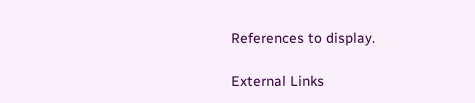References to display.

External Links